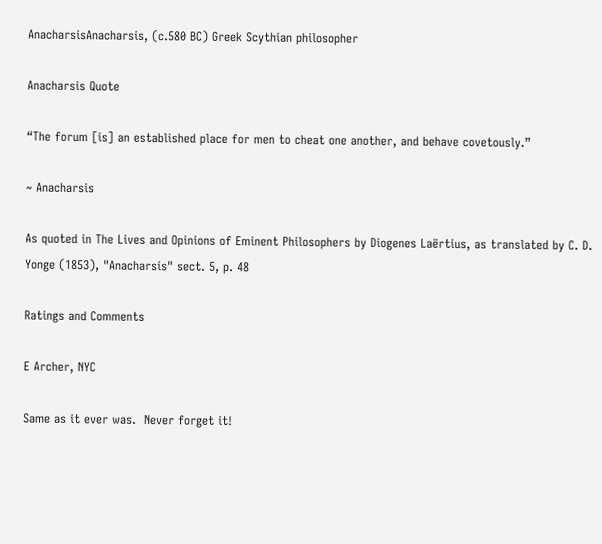AnacharsisAnacharsis, (c.580 BC) Greek Scythian philosopher

Anacharsis Quote

“The forum [is] an established place for men to cheat one another, and behave covetously.”

~ Anacharsis

As quoted in The Lives and Opinions of Eminent Philosophers by Diogenes Laërtius, as translated by C. D. Yonge (1853), "Anacharsis" sect. 5, p. 48

Ratings and Comments

E Archer, NYC

Same as it ever was.  Never forget it!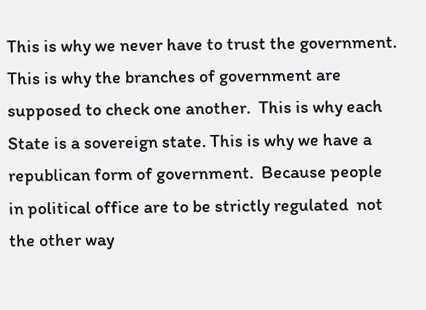This is why we never have to trust the government.  This is why the branches of government are supposed to check one another.  This is why each State is a sovereign state. This is why we have a republican form of government.  Because people in political office are to be strictly regulated  not the other way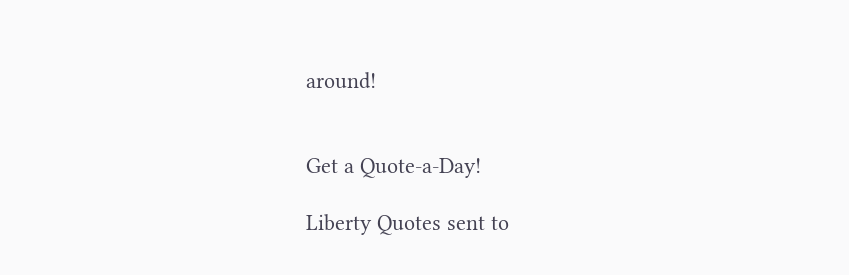around!


Get a Quote-a-Day!

Liberty Quotes sent to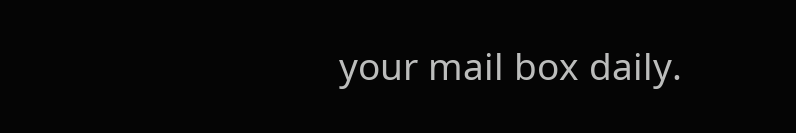your mail box daily.